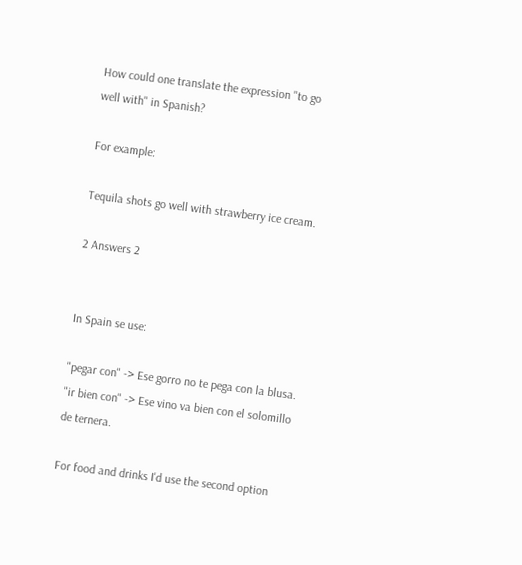How could one translate the expression "to go well with" in Spanish?

For example:

Tequila shots go well with strawberry ice cream.

2 Answers 2


In Spain se use:

"pegar con" -> Ese gorro no te pega con la blusa.
"ir bien con" -> Ese vino va bien con el solomillo de ternera.

For food and drinks I'd use the second option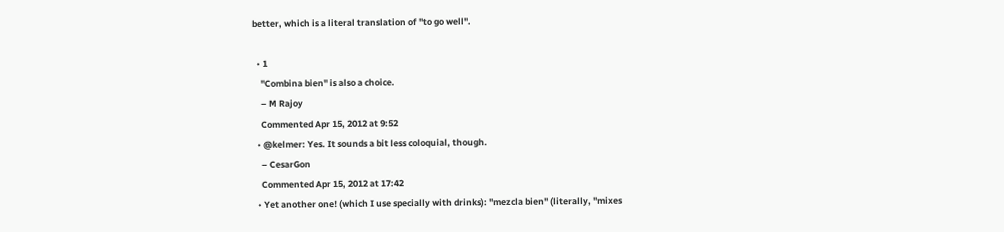better, which is a literal translation of "to go well".

  • 1
    "Combina bien" is also a choice.
    – M Rajoy
    Commented Apr 15, 2012 at 9:52
  • @kelmer: Yes. It sounds a bit less coloquial, though.
    – CesarGon
    Commented Apr 15, 2012 at 17:42
  • Yet another one! (which I use specially with drinks): "mezcla bien" (literally, "mixes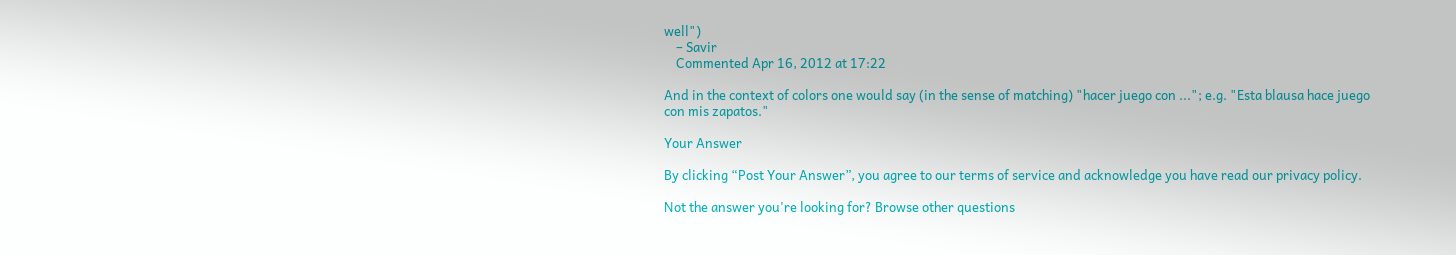well")
    – Savir
    Commented Apr 16, 2012 at 17:22

And in the context of colors one would say (in the sense of matching) "hacer juego con ..."; e.g. "Esta blausa hace juego con mis zapatos."

Your Answer

By clicking “Post Your Answer”, you agree to our terms of service and acknowledge you have read our privacy policy.

Not the answer you're looking for? Browse other questions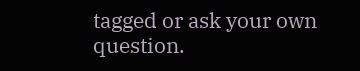tagged or ask your own question.